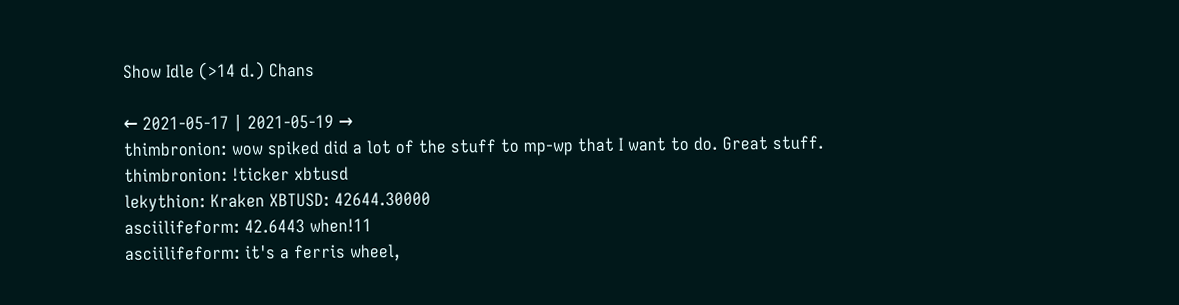Show Idle (>14 d.) Chans

← 2021-05-17 | 2021-05-19 →
thimbronion: wow spiked did a lot of the stuff to mp-wp that I want to do. Great stuff.
thimbronion: !ticker xbtusd
lekythion: Kraken XBTUSD: 42644.30000
asciilifeform: 42.6443 when!11
asciilifeform: it's a ferris wheel,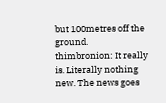but 100metres off the ground.
thimbronion: It really is. Literally nothing new. The news goes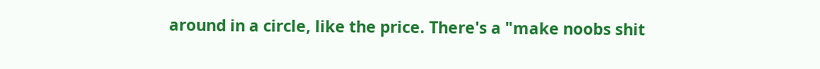around in a circle, like the price. There's a "make noobs shit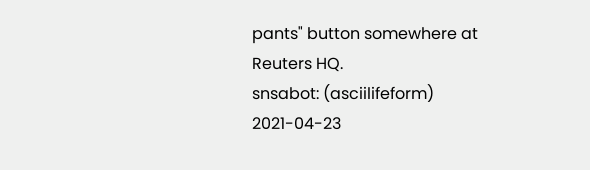pants" button somewhere at Reuters HQ.
snsabot: (asciilifeform) 2021-04-23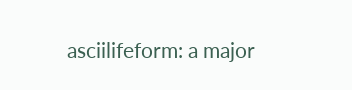asciilifeform: a major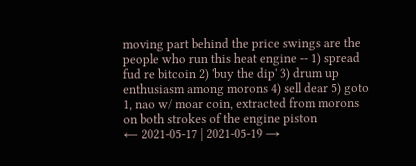moving part behind the price swings are the people who run this heat engine -- 1) spread fud re bitcoin 2) 'buy the dip' 3) drum up enthusiasm among morons 4) sell dear 5) goto 1, nao w/ moar coin, extracted from morons on both strokes of the engine piston
← 2021-05-17 | 2021-05-19 →